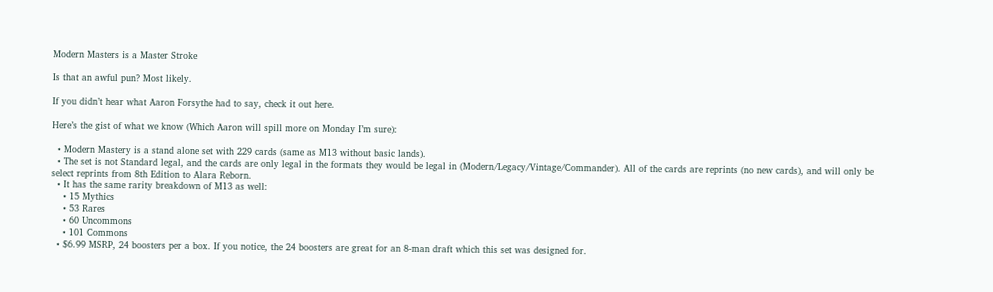Modern Masters is a Master Stroke

Is that an awful pun? Most likely.

If you didn’t hear what Aaron Forsythe had to say, check it out here.

Here’s the gist of what we know (Which Aaron will spill more on Monday I’m sure):

  • Modern Mastery is a stand alone set with 229 cards (same as M13 without basic lands).
  • The set is not Standard legal, and the cards are only legal in the formats they would be legal in (Modern/Legacy/Vintage/Commander). All of the cards are reprints (no new cards), and will only be select reprints from 8th Edition to Alara Reborn.
  • It has the same rarity breakdown of M13 as well:
    • 15 Mythics
    • 53 Rares
    • 60 Uncommons
    • 101 Commons
  • $6.99 MSRP, 24 boosters per a box. If you notice, the 24 boosters are great for an 8-man draft which this set was designed for.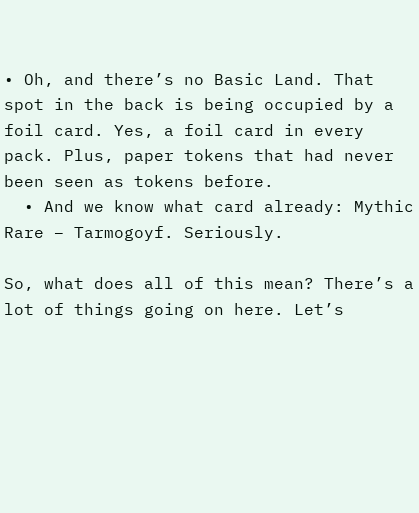• Oh, and there’s no Basic Land. That spot in the back is being occupied by a foil card. Yes, a foil card in every pack. Plus, paper tokens that had never been seen as tokens before.
  • And we know what card already: Mythic Rare – Tarmogoyf. Seriously.

So, what does all of this mean? There’s a lot of things going on here. Let’s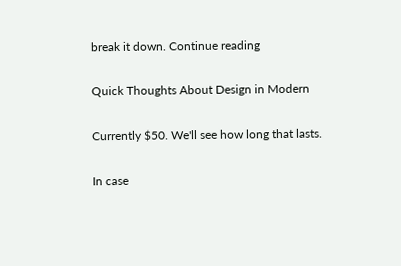break it down. Continue reading

Quick Thoughts About Design in Modern

Currently $50. We'll see how long that lasts.

In case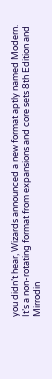you didn’t hear, Wizards announced a new format aptly named Modern. It’s a non-rotating format from expansions and core sets 8th Edition and Mirrodin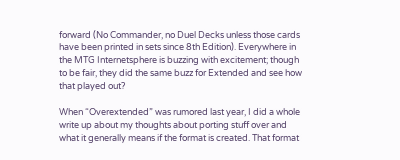forward (No Commander, no Duel Decks unless those cards have been printed in sets since 8th Edition). Everywhere in the MTG Internetsphere is buzzing with excitement; though to be fair, they did the same buzz for Extended and see how that played out?

When “Overextended” was rumored last year, I did a whole write up about my thoughts about porting stuff over and what it generally means if the format is created. That format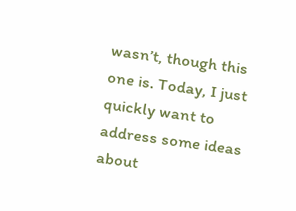wasn’t, though this one is. Today, I just quickly want to address some ideas about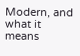Modern, and what it means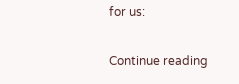for us:

Continue reading